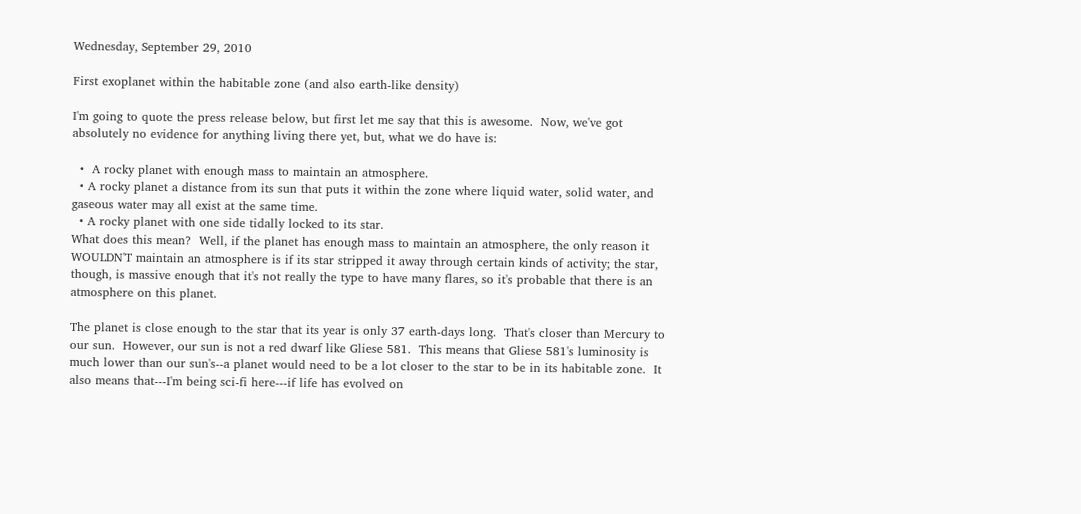Wednesday, September 29, 2010

First exoplanet within the habitable zone (and also earth-like density)

I'm going to quote the press release below, but first let me say that this is awesome.  Now, we've got absolutely no evidence for anything living there yet, but, what we do have is:

  •  A rocky planet with enough mass to maintain an atmosphere.
  • A rocky planet a distance from its sun that puts it within the zone where liquid water, solid water, and gaseous water may all exist at the same time.
  • A rocky planet with one side tidally locked to its star.
What does this mean?  Well, if the planet has enough mass to maintain an atmosphere, the only reason it WOULDN'T maintain an atmosphere is if its star stripped it away through certain kinds of activity; the star, though, is massive enough that it's not really the type to have many flares, so it's probable that there is an atmosphere on this planet.

The planet is close enough to the star that its year is only 37 earth-days long.  That's closer than Mercury to our sun.  However, our sun is not a red dwarf like Gliese 581.  This means that Gliese 581's luminosity is much lower than our sun's--a planet would need to be a lot closer to the star to be in its habitable zone.  It also means that---I'm being sci-fi here---if life has evolved on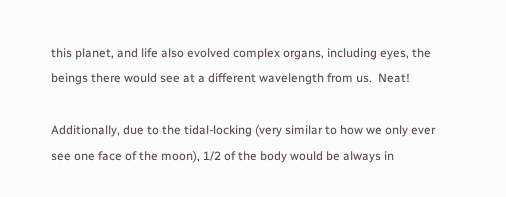this planet, and life also evolved complex organs, including eyes, the beings there would see at a different wavelength from us.  Neat!

Additionally, due to the tidal-locking (very similar to how we only ever see one face of the moon), 1/2 of the body would be always in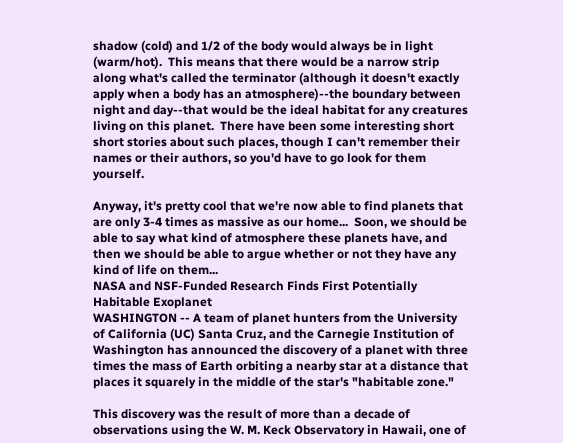shadow (cold) and 1/2 of the body would always be in light (warm/hot).  This means that there would be a narrow strip along what's called the terminator (although it doesn't exactly apply when a body has an atmosphere)--the boundary between night and day--that would be the ideal habitat for any creatures living on this planet.  There have been some interesting short short stories about such places, though I can't remember their names or their authors, so you'd have to go look for them yourself.

Anyway, it's pretty cool that we're now able to find planets that are only 3-4 times as massive as our home...  Soon, we should be able to say what kind of atmosphere these planets have, and then we should be able to argue whether or not they have any kind of life on them...
NASA and NSF-Funded Research Finds First Potentially Habitable Exoplanet
WASHINGTON -- A team of planet hunters from the University of California (UC) Santa Cruz, and the Carnegie Institution of Washington has announced the discovery of a planet with three times the mass of Earth orbiting a nearby star at a distance that places it squarely in the middle of the star's "habitable zone."

This discovery was the result of more than a decade of observations using the W. M. Keck Observatory in Hawaii, one of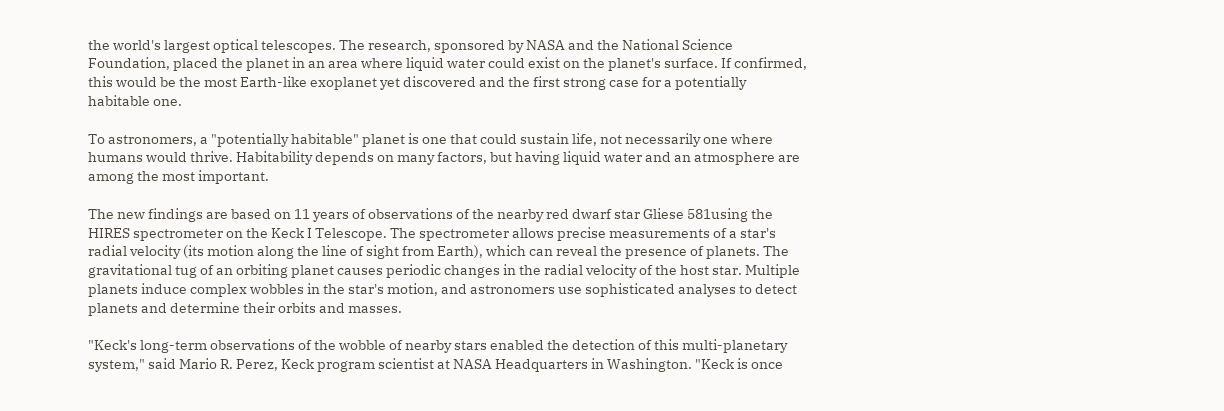the world's largest optical telescopes. The research, sponsored by NASA and the National Science Foundation, placed the planet in an area where liquid water could exist on the planet's surface. If confirmed, this would be the most Earth-like exoplanet yet discovered and the first strong case for a potentially habitable one.

To astronomers, a "potentially habitable" planet is one that could sustain life, not necessarily one where humans would thrive. Habitability depends on many factors, but having liquid water and an atmosphere are among the most important.

The new findings are based on 11 years of observations of the nearby red dwarf star Gliese 581using the HIRES spectrometer on the Keck I Telescope. The spectrometer allows precise measurements of a star's radial velocity (its motion along the line of sight from Earth), which can reveal the presence of planets. The gravitational tug of an orbiting planet causes periodic changes in the radial velocity of the host star. Multiple planets induce complex wobbles in the star's motion, and astronomers use sophisticated analyses to detect planets and determine their orbits and masses.

"Keck's long-term observations of the wobble of nearby stars enabled the detection of this multi-planetary system," said Mario R. Perez, Keck program scientist at NASA Headquarters in Washington. "Keck is once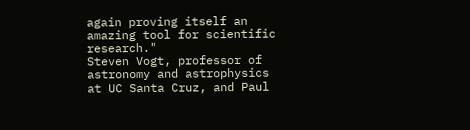again proving itself an amazing tool for scientific research."
Steven Vogt, professor of astronomy and astrophysics at UC Santa Cruz, and Paul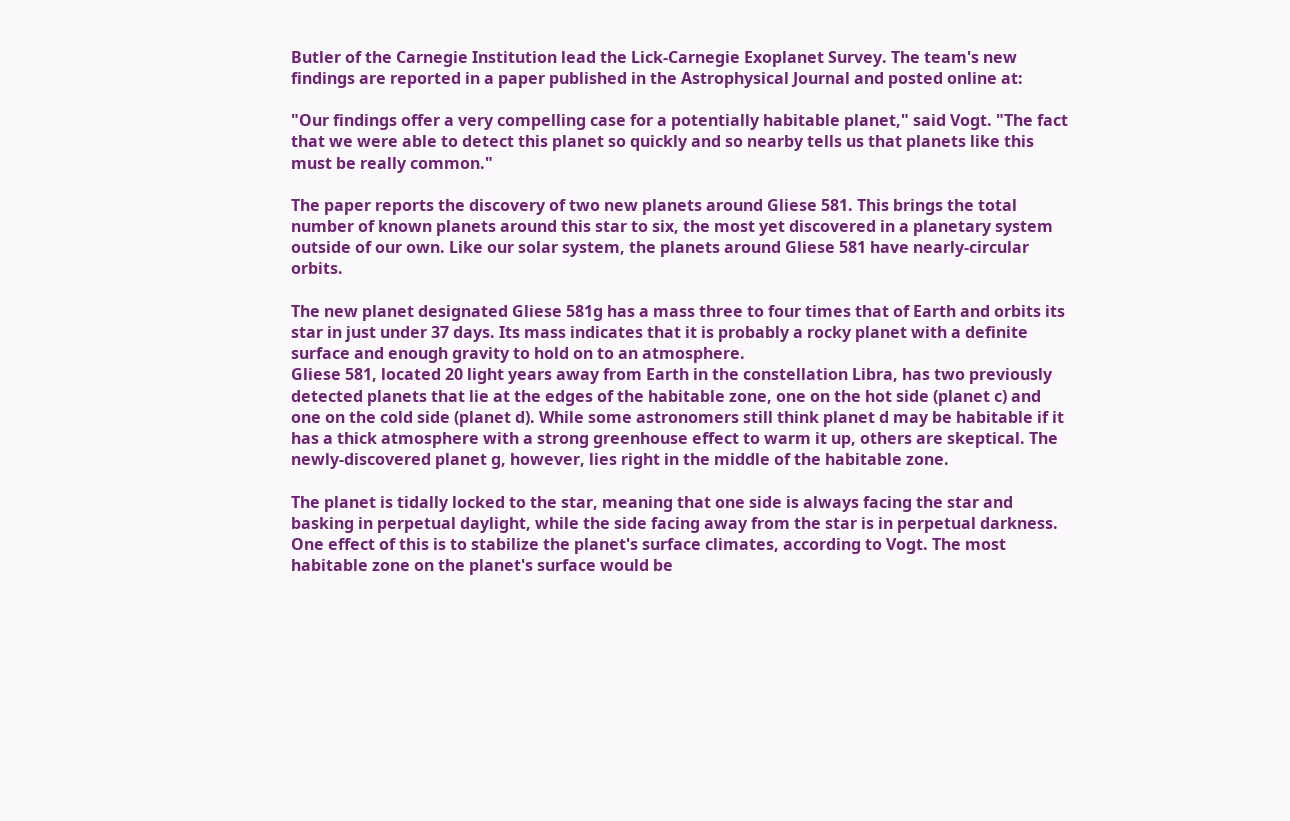Butler of the Carnegie Institution lead the Lick-Carnegie Exoplanet Survey. The team's new findings are reported in a paper published in the Astrophysical Journal and posted online at:

"Our findings offer a very compelling case for a potentially habitable planet," said Vogt. "The fact that we were able to detect this planet so quickly and so nearby tells us that planets like this must be really common."

The paper reports the discovery of two new planets around Gliese 581. This brings the total number of known planets around this star to six, the most yet discovered in a planetary system outside of our own. Like our solar system, the planets around Gliese 581 have nearly-circular orbits.

The new planet designated Gliese 581g has a mass three to four times that of Earth and orbits its star in just under 37 days. Its mass indicates that it is probably a rocky planet with a definite surface and enough gravity to hold on to an atmosphere.
Gliese 581, located 20 light years away from Earth in the constellation Libra, has two previously detected planets that lie at the edges of the habitable zone, one on the hot side (planet c) and one on the cold side (planet d). While some astronomers still think planet d may be habitable if it has a thick atmosphere with a strong greenhouse effect to warm it up, others are skeptical. The newly-discovered planet g, however, lies right in the middle of the habitable zone.

The planet is tidally locked to the star, meaning that one side is always facing the star and basking in perpetual daylight, while the side facing away from the star is in perpetual darkness. One effect of this is to stabilize the planet's surface climates, according to Vogt. The most habitable zone on the planet's surface would be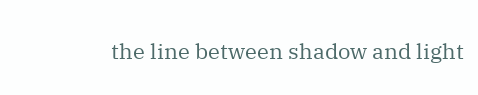the line between shadow and light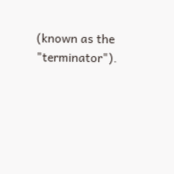(known as the "terminator").